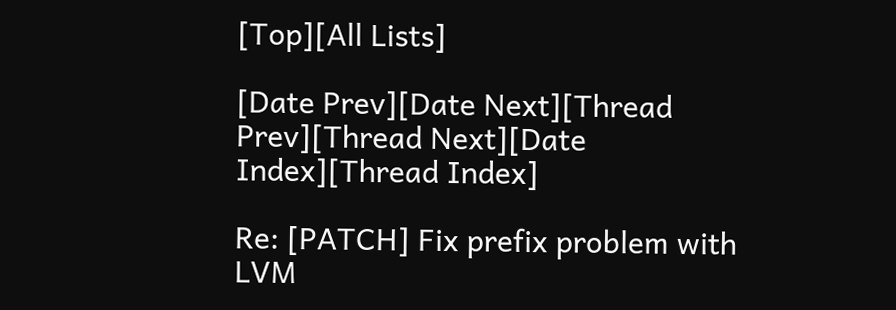[Top][All Lists]

[Date Prev][Date Next][Thread Prev][Thread Next][Date Index][Thread Index]

Re: [PATCH] Fix prefix problem with LVM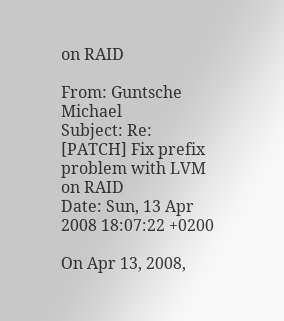on RAID

From: Guntsche Michael
Subject: Re: [PATCH] Fix prefix problem with LVM on RAID
Date: Sun, 13 Apr 2008 18:07:22 +0200

On Apr 13, 2008,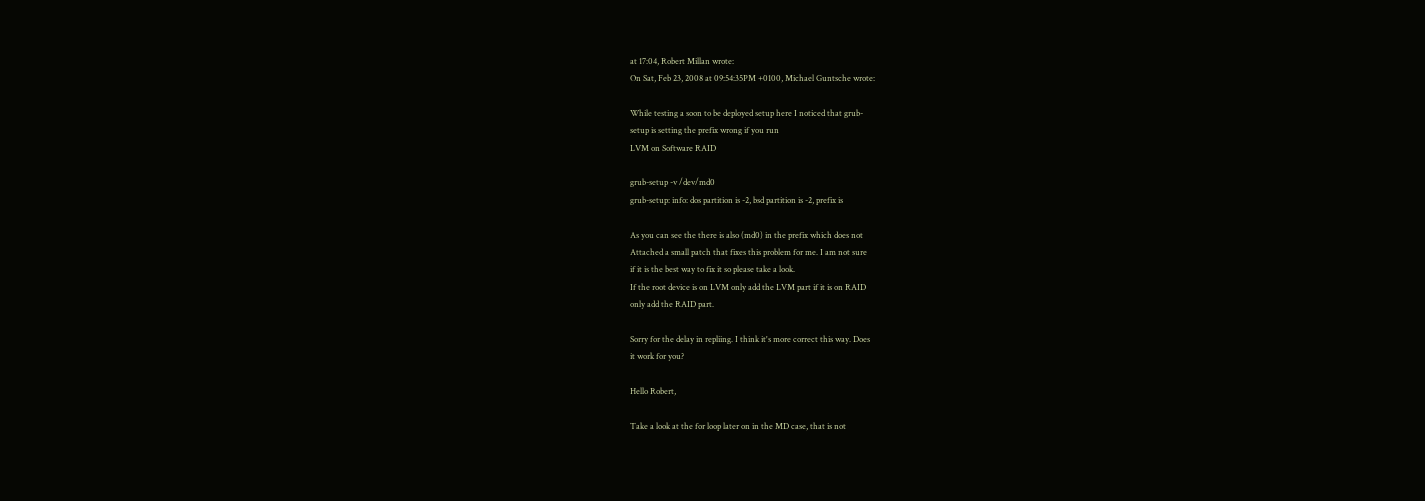at 17:04, Robert Millan wrote:
On Sat, Feb 23, 2008 at 09:54:35PM +0100, Michael Guntsche wrote:

While testing a soon to be deployed setup here I noticed that grub-
setup is setting the prefix wrong if you run
LVM on Software RAID

grub-setup -v /dev/md0
grub-setup: info: dos partition is -2, bsd partition is -2, prefix is

As you can see the there is also (md0) in the prefix which does not
Attached a small patch that fixes this problem for me. I am not sure
if it is the best way to fix it so please take a look.
If the root device is on LVM only add the LVM part if it is on RAID
only add the RAID part.

Sorry for the delay in repliing. I think it's more correct this way. Does
it work for you?

Hello Robert,

Take a look at the for loop later on in the MD case, that is not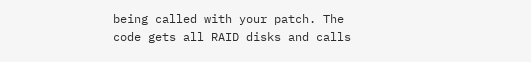being called with your patch. The code gets all RAID disks and calls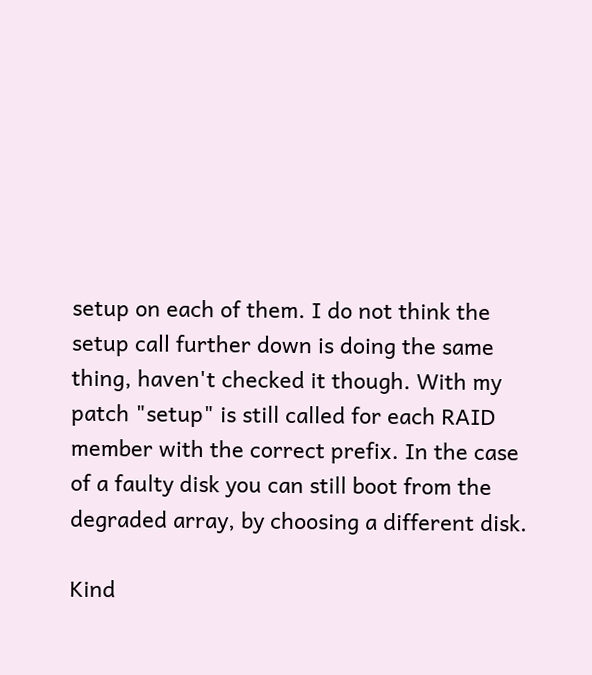setup on each of them. I do not think the setup call further down is doing the same thing, haven't checked it though. With my patch "setup" is still called for each RAID member with the correct prefix. In the case of a faulty disk you can still boot from the degraded array, by choosing a different disk.

Kind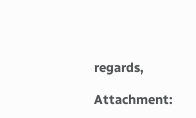regards,

Attachment: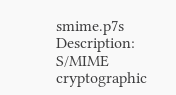smime.p7s
Description: S/MIME cryptographic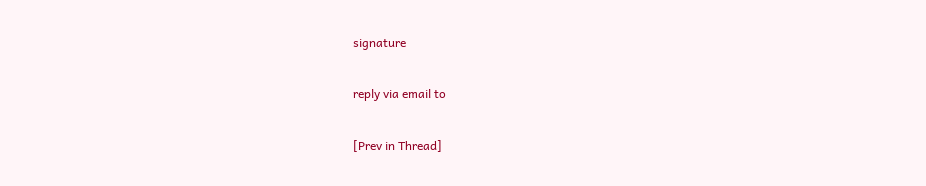signature

reply via email to

[Prev in Thread]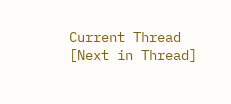Current Thread [Next in Thread]